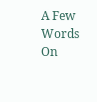A Few Words On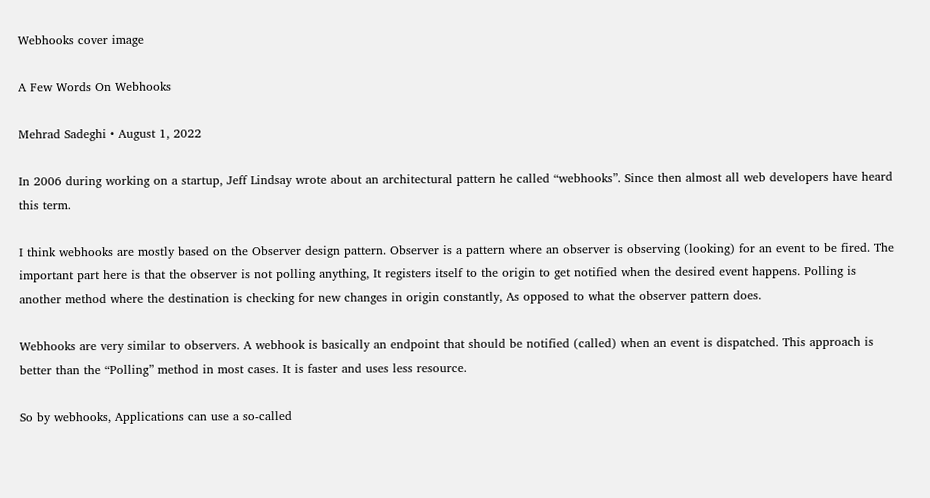Webhooks cover image

A Few Words On Webhooks

Mehrad Sadeghi • August 1, 2022

In 2006 during working on a startup, Jeff Lindsay wrote about an architectural pattern he called “webhooks”. Since then almost all web developers have heard this term.

I think webhooks are mostly based on the Observer design pattern. Observer is a pattern where an observer is observing (looking) for an event to be fired. The important part here is that the observer is not polling anything, It registers itself to the origin to get notified when the desired event happens. Polling is another method where the destination is checking for new changes in origin constantly, As opposed to what the observer pattern does.

Webhooks are very similar to observers. A webhook is basically an endpoint that should be notified (called) when an event is dispatched. This approach is better than the “Polling” method in most cases. It is faster and uses less resource.

So by webhooks, Applications can use a so-called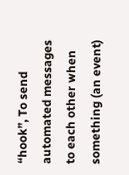“hook”, To send automated messages to each other when something (an event)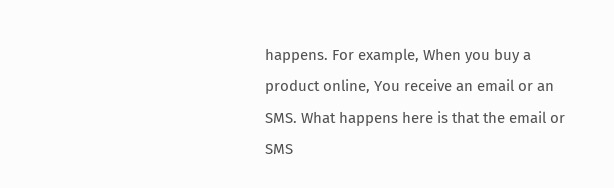happens. For example, When you buy a product online, You receive an email or an SMS. What happens here is that the email or SMS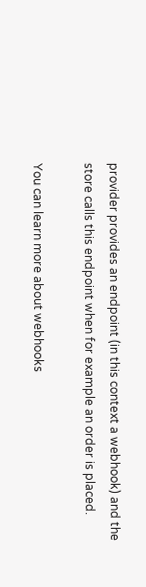provider provides an endpoint (in this context a webhook) and the store calls this endpoint when for example an order is placed.

You can learn more about webhooks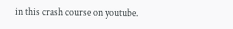in this crash course on youtube.